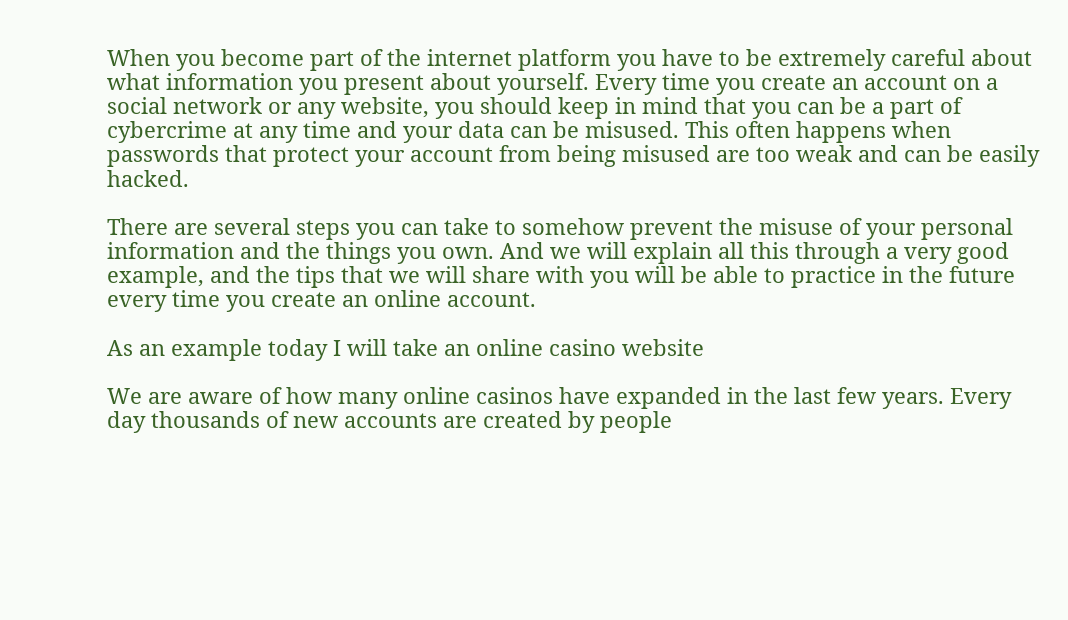When you become part of the internet platform you have to be extremely careful about what information you present about yourself. Every time you create an account on a social network or any website, you should keep in mind that you can be a part of cybercrime at any time and your data can be misused. This often happens when passwords that protect your account from being misused are too weak and can be easily hacked.

There are several steps you can take to somehow prevent the misuse of your personal information and the things you own. And we will explain all this through a very good example, and the tips that we will share with you will be able to practice in the future every time you create an online account.

As an example today I will take an online casino website

We are aware of how many online casinos have expanded in the last few years. Every day thousands of new accounts are created by people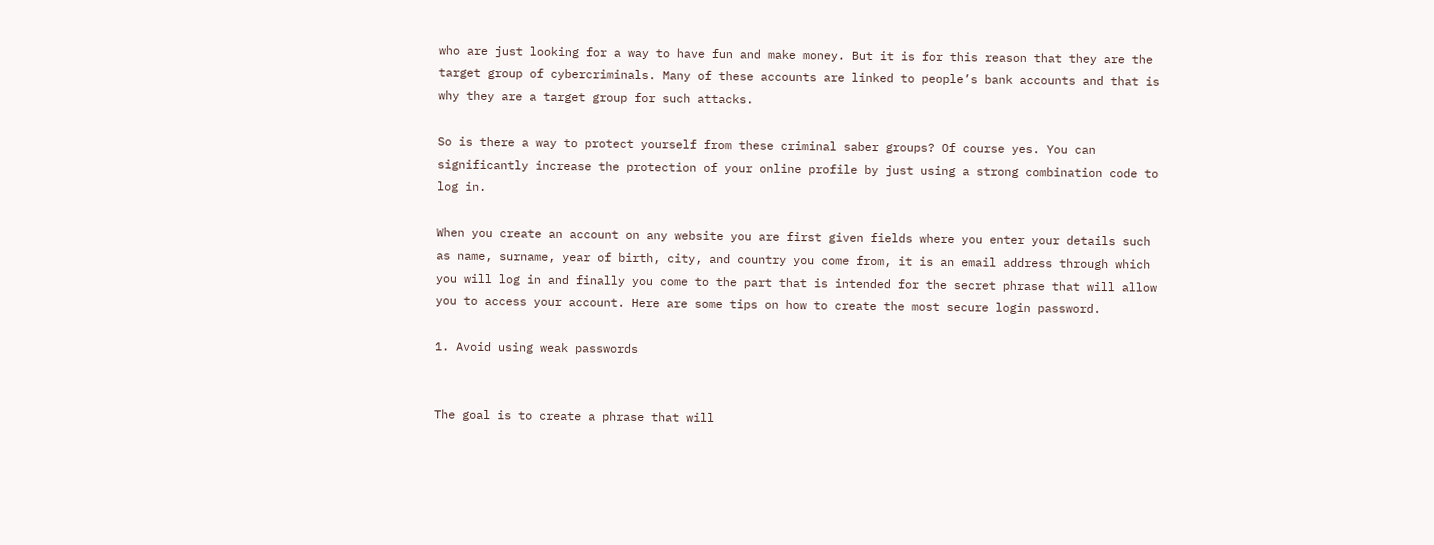who are just looking for a way to have fun and make money. But it is for this reason that they are the target group of cybercriminals. Many of these accounts are linked to people’s bank accounts and that is why they are a target group for such attacks.

So is there a way to protect yourself from these criminal saber groups? Of course yes. You can significantly increase the protection of your online profile by just using a strong combination code to log in.

When you create an account on any website you are first given fields where you enter your details such as name, surname, year of birth, city, and country you come from, it is an email address through which you will log in and finally you come to the part that is intended for the secret phrase that will allow you to access your account. Here are some tips on how to create the most secure login password.

1. Avoid using weak passwords


The goal is to create a phrase that will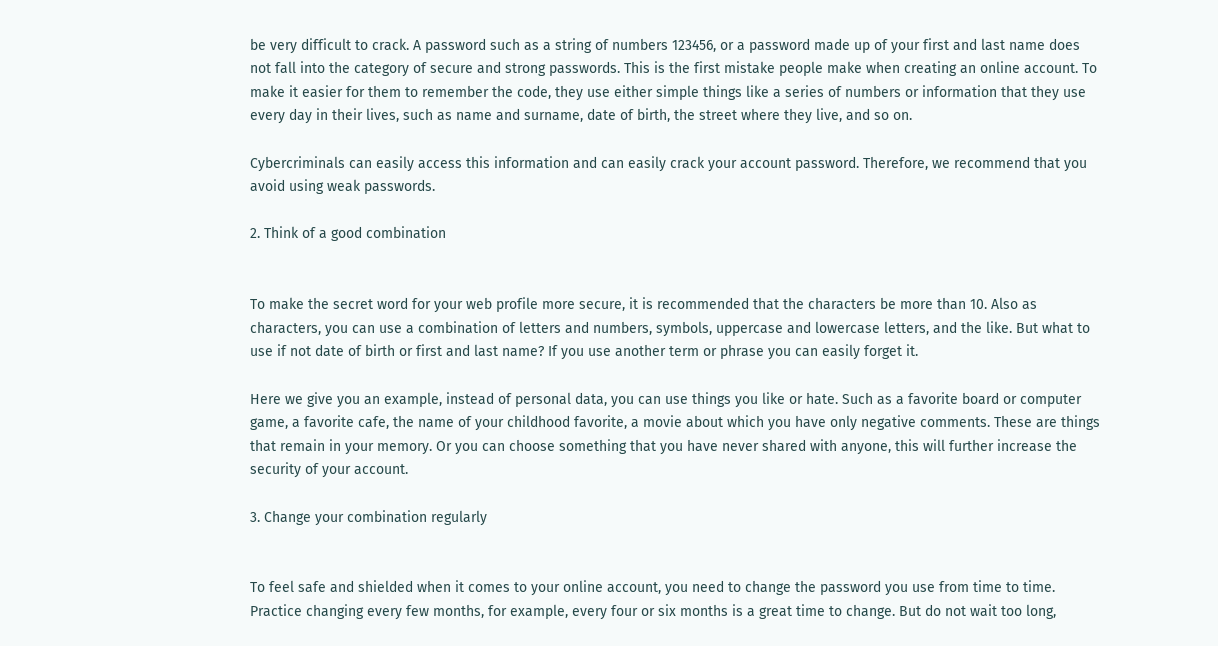be very difficult to crack. A password such as a string of numbers 123456, or a password made up of your first and last name does not fall into the category of secure and strong passwords. This is the first mistake people make when creating an online account. To make it easier for them to remember the code, they use either simple things like a series of numbers or information that they use every day in their lives, such as name and surname, date of birth, the street where they live, and so on.

Cybercriminals can easily access this information and can easily crack your account password. Therefore, we recommend that you avoid using weak passwords.

2. Think of a good combination


To make the secret word for your web profile more secure, it is recommended that the characters be more than 10. Also as characters, you can use a combination of letters and numbers, symbols, uppercase and lowercase letters, and the like. But what to use if not date of birth or first and last name? If you use another term or phrase you can easily forget it.

Here we give you an example, instead of personal data, you can use things you like or hate. Such as a favorite board or computer game, a favorite cafe, the name of your childhood favorite, a movie about which you have only negative comments. These are things that remain in your memory. Or you can choose something that you have never shared with anyone, this will further increase the security of your account.

3. Change your combination regularly


To feel safe and shielded when it comes to your online account, you need to change the password you use from time to time. Practice changing every few months, for example, every four or six months is a great time to change. But do not wait too long,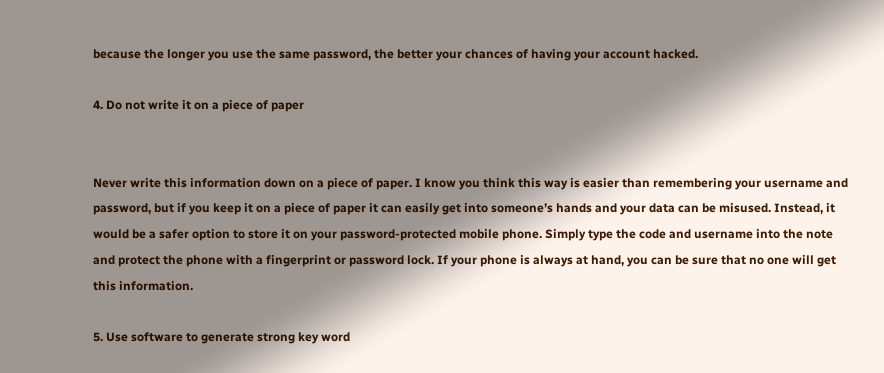because the longer you use the same password, the better your chances of having your account hacked.

4. Do not write it on a piece of paper


Never write this information down on a piece of paper. I know you think this way is easier than remembering your username and password, but if you keep it on a piece of paper it can easily get into someone’s hands and your data can be misused. Instead, it would be a safer option to store it on your password-protected mobile phone. Simply type the code and username into the note and protect the phone with a fingerprint or password lock. If your phone is always at hand, you can be sure that no one will get this information.

5. Use software to generate strong key word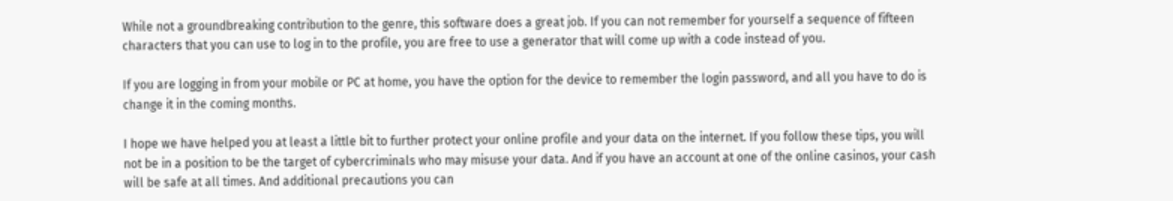While not a groundbreaking contribution to the genre, this software does a great job. If you can not remember for yourself a sequence of fifteen characters that you can use to log in to the profile, you are free to use a generator that will come up with a code instead of you.

If you are logging in from your mobile or PC at home, you have the option for the device to remember the login password, and all you have to do is change it in the coming months.

I hope we have helped you at least a little bit to further protect your online profile and your data on the internet. If you follow these tips, you will not be in a position to be the target of cybercriminals who may misuse your data. And if you have an account at one of the online casinos, your cash will be safe at all times. And additional precautions you can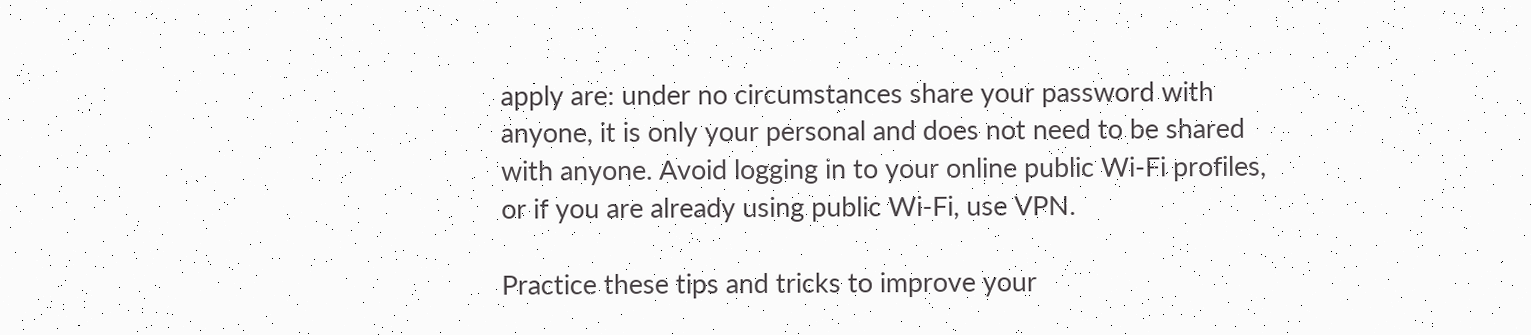apply are: under no circumstances share your password with anyone, it is only your personal and does not need to be shared with anyone. Avoid logging in to your online public Wi-Fi profiles, or if you are already using public Wi-Fi, use VPN.

Practice these tips and tricks to improve your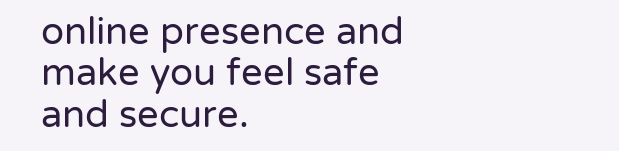online presence and make you feel safe and secure.